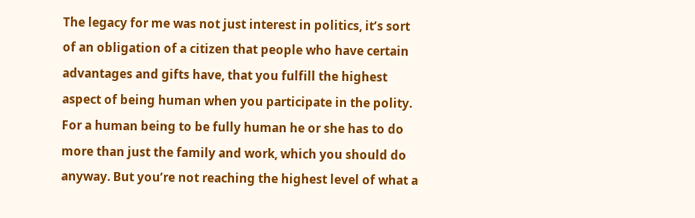The legacy for me was not just interest in politics, it’s sort of an obligation of a citizen that people who have certain advantages and gifts have, that you fulfill the highest aspect of being human when you participate in the polity. For a human being to be fully human he or she has to do more than just the family and work, which you should do anyway. But you’re not reaching the highest level of what a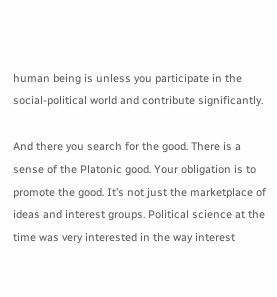human being is unless you participate in the social-political world and contribute significantly.

And there you search for the good. There is a sense of the Platonic good. Your obligation is to promote the good. It’s not just the marketplace of ideas and interest groups. Political science at the time was very interested in the way interest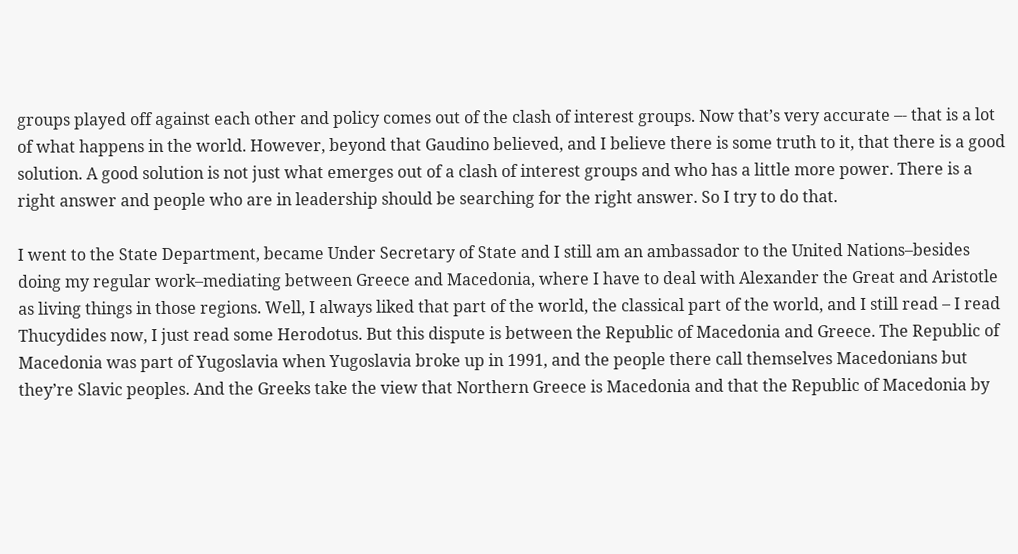groups played off against each other and policy comes out of the clash of interest groups. Now that’s very accurate –- that is a lot of what happens in the world. However, beyond that Gaudino believed, and I believe there is some truth to it, that there is a good solution. A good solution is not just what emerges out of a clash of interest groups and who has a little more power. There is a right answer and people who are in leadership should be searching for the right answer. So I try to do that.

I went to the State Department, became Under Secretary of State and I still am an ambassador to the United Nations–besides doing my regular work–mediating between Greece and Macedonia, where I have to deal with Alexander the Great and Aristotle as living things in those regions. Well, I always liked that part of the world, the classical part of the world, and I still read – I read Thucydides now, I just read some Herodotus. But this dispute is between the Republic of Macedonia and Greece. The Republic of Macedonia was part of Yugoslavia when Yugoslavia broke up in 1991, and the people there call themselves Macedonians but they’re Slavic peoples. And the Greeks take the view that Northern Greece is Macedonia and that the Republic of Macedonia by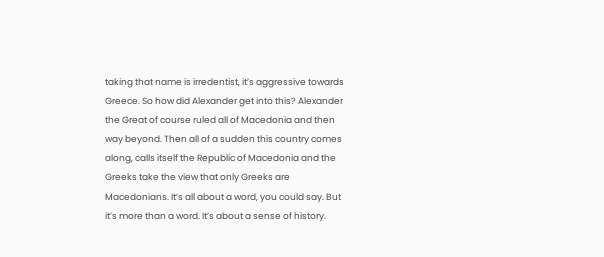taking that name is irredentist, it’s aggressive towards Greece. So how did Alexander get into this? Alexander the Great of course ruled all of Macedonia and then way beyond. Then all of a sudden this country comes along, calls itself the Republic of Macedonia and the Greeks take the view that only Greeks are Macedonians. It’s all about a word, you could say. But it’s more than a word. It’s about a sense of history.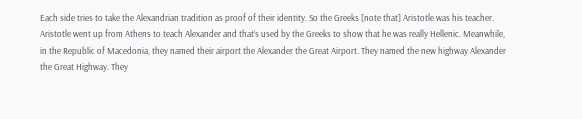Each side tries to take the Alexandrian tradition as proof of their identity. So the Greeks [note that] Aristotle was his teacher. Aristotle went up from Athens to teach Alexander and that’s used by the Greeks to show that he was really Hellenic. Meanwhile, in the Republic of Macedonia, they named their airport the Alexander the Great Airport. They named the new highway Alexander the Great Highway. They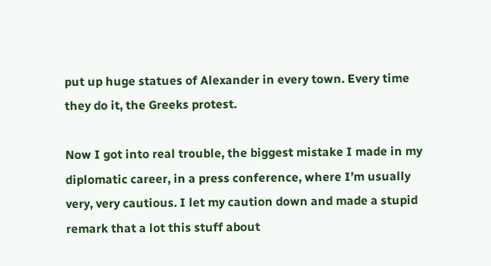put up huge statues of Alexander in every town. Every time they do it, the Greeks protest.

Now I got into real trouble, the biggest mistake I made in my diplomatic career, in a press conference, where I’m usually very, very cautious. I let my caution down and made a stupid remark that a lot this stuff about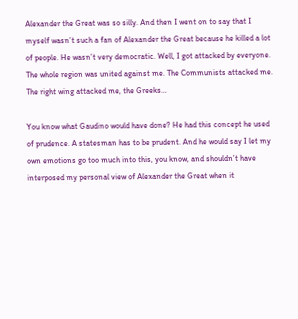Alexander the Great was so silly. And then I went on to say that I myself wasn’t such a fan of Alexander the Great because he killed a lot of people. He wasn’t very democratic. Well, I got attacked by everyone. The whole region was united against me. The Communists attacked me. The right wing attacked me, the Greeks…

You know what Gaudino would have done? He had this concept he used of prudence. A statesman has to be prudent. And he would say I let my own emotions go too much into this, you know, and shouldn’t have interposed my personal view of Alexander the Great when it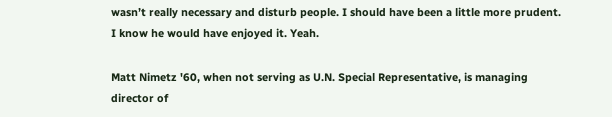wasn’t really necessary and disturb people. I should have been a little more prudent. I know he would have enjoyed it. Yeah.

Matt Nimetz '60, when not serving as U.N. Special Representative, is managing director of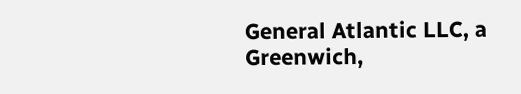General Atlantic LLC, a Greenwich,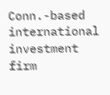Conn.-based international investment firm